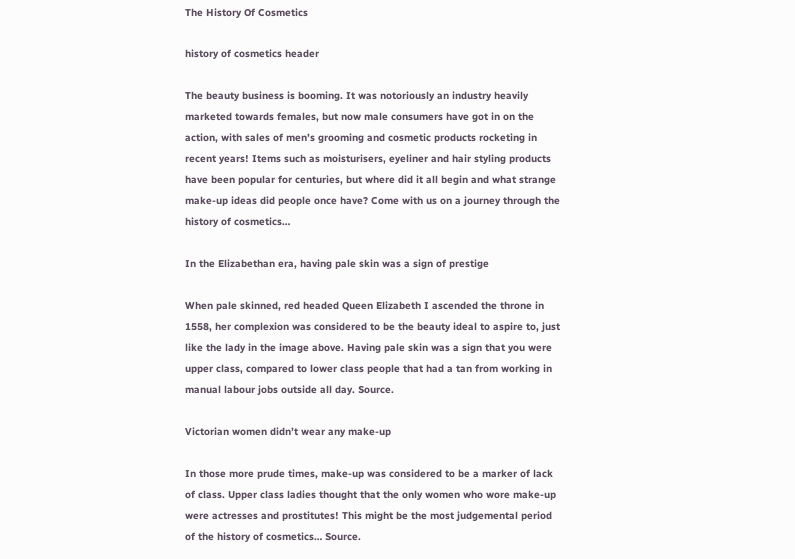The History Of Cosmetics

history of cosmetics header

The beauty business is booming. It was notoriously an industry heavily marketed towards females, but now male consumers have got in on the action, with sales of men’s grooming and cosmetic products rocketing in recent years! Items such as moisturisers, eyeliner and hair styling products have been popular for centuries, but where did it all begin and what strange make-up ideas did people once have? Come with us on a journey through the history of cosmetics…

In the Elizabethan era, having pale skin was a sign of prestige

When pale skinned, red headed Queen Elizabeth I ascended the throne in 1558, her complexion was considered to be the beauty ideal to aspire to, just like the lady in the image above. Having pale skin was a sign that you were upper class, compared to lower class people that had a tan from working in manual labour jobs outside all day. Source.

Victorian women didn’t wear any make-up

In those more prude times, make-up was considered to be a marker of lack of class. Upper class ladies thought that the only women who wore make-up were actresses and prostitutes! This might be the most judgemental period of the history of cosmetics… Source.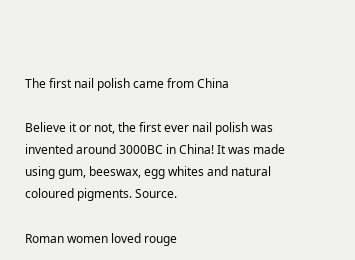The first nail polish came from China

Believe it or not, the first ever nail polish was invented around 3000BC in China! It was made using gum, beeswax, egg whites and natural coloured pigments. Source.

Roman women loved rouge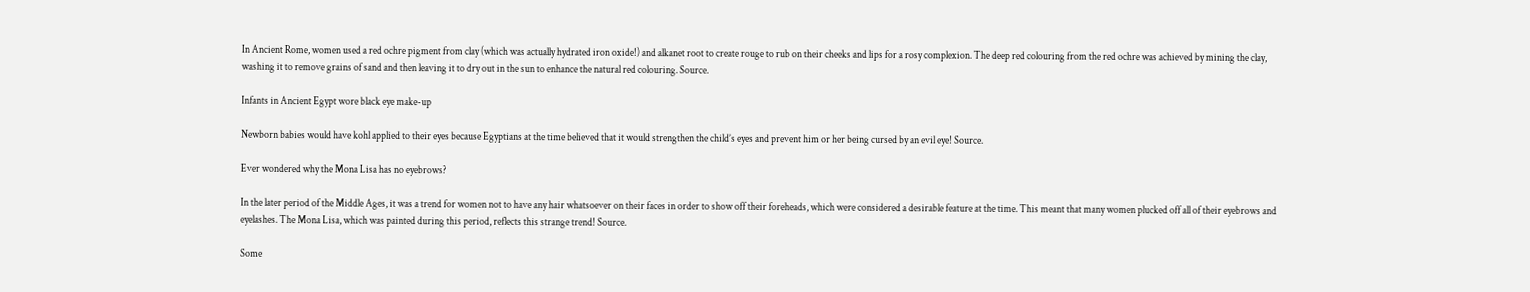In Ancient Rome, women used a red ochre pigment from clay (which was actually hydrated iron oxide!) and alkanet root to create rouge to rub on their cheeks and lips for a rosy complexion. The deep red colouring from the red ochre was achieved by mining the clay, washing it to remove grains of sand and then leaving it to dry out in the sun to enhance the natural red colouring. Source.

Infants in Ancient Egypt wore black eye make-up

Newborn babies would have kohl applied to their eyes because Egyptians at the time believed that it would strengthen the child’s eyes and prevent him or her being cursed by an evil eye! Source.

Ever wondered why the Mona Lisa has no eyebrows?

In the later period of the Middle Ages, it was a trend for women not to have any hair whatsoever on their faces in order to show off their foreheads, which were considered a desirable feature at the time. This meant that many women plucked off all of their eyebrows and eyelashes. The Mona Lisa, which was painted during this period, reflects this strange trend! Source.

Some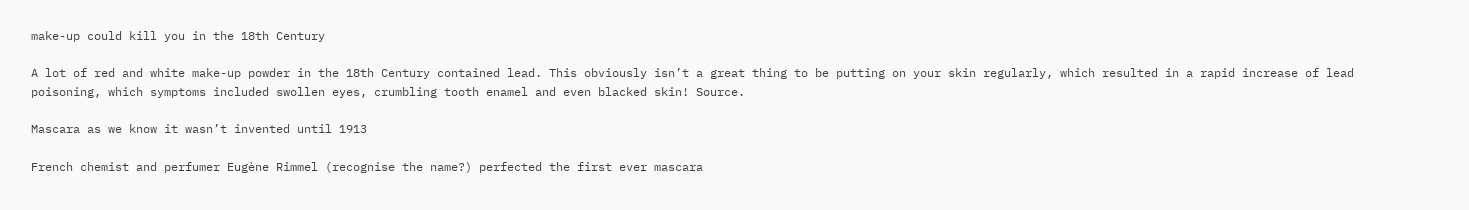make-up could kill you in the 18th Century

A lot of red and white make-up powder in the 18th Century contained lead. This obviously isn’t a great thing to be putting on your skin regularly, which resulted in a rapid increase of lead poisoning, which symptoms included swollen eyes, crumbling tooth enamel and even blacked skin! Source.

Mascara as we know it wasn’t invented until 1913

French chemist and perfumer Eugène Rimmel (recognise the name?) perfected the first ever mascara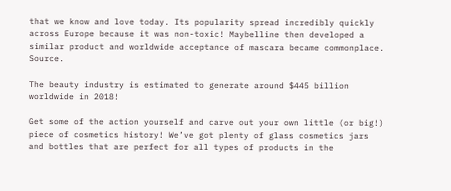that we know and love today. Its popularity spread incredibly quickly across Europe because it was non-toxic! Maybelline then developed a similar product and worldwide acceptance of mascara became commonplace. Source.

The beauty industry is estimated to generate around $445 billion worldwide in 2018!

Get some of the action yourself and carve out your own little (or big!) piece of cosmetics history! We’ve got plenty of glass cosmetics jars and bottles that are perfect for all types of products in the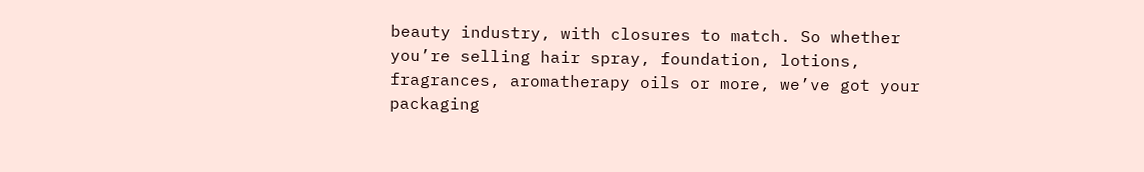beauty industry, with closures to match. So whether you’re selling hair spray, foundation, lotions, fragrances, aromatherapy oils or more, we’ve got your packaging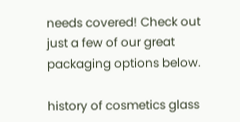needs covered! Check out just a few of our great packaging options below.

history of cosmetics glass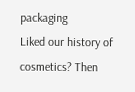packaging
Liked our history of cosmetics? Then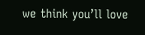we think you’ll love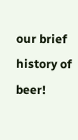our brief history of beer!